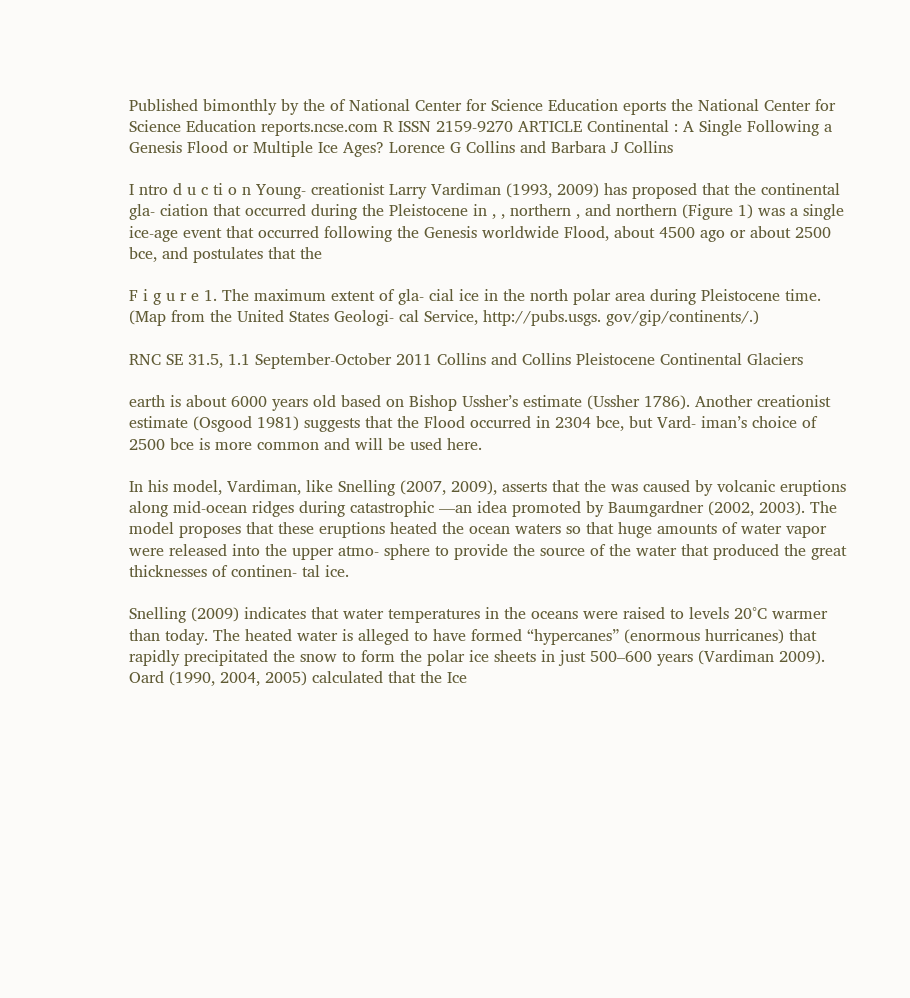Published bimonthly by the of National Center for Science Education eports the National Center for Science Education reports.ncse.com R ISSN 2159-9270 ARTICLE Continental : A Single Following a Genesis Flood or Multiple Ice Ages? Lorence G Collins and Barbara J Collins

I ntro d u c ti o n Young- creationist Larry Vardiman (1993, 2009) has proposed that the continental gla- ciation that occurred during the Pleistocene in , , northern , and northern (Figure 1) was a single ice-age event that occurred following the Genesis worldwide Flood, about 4500 ago or about 2500 bce, and postulates that the

F i g u r e 1. The maximum extent of gla- cial ice in the north polar area during Pleistocene time. (Map from the United States Geologi- cal Service, http://pubs.usgs. gov/gip/continents/.)

RNC SE 31.5, 1.1 September-October 2011 Collins and Collins Pleistocene Continental Glaciers

earth is about 6000 years old based on Bishop Ussher’s estimate (Ussher 1786). Another creationist estimate (Osgood 1981) suggests that the Flood occurred in 2304 bce, but Vard- iman’s choice of 2500 bce is more common and will be used here.

In his model, Vardiman, like Snelling (2007, 2009), asserts that the was caused by volcanic eruptions along mid-ocean ridges during catastrophic —an idea promoted by Baumgardner (2002, 2003). The model proposes that these eruptions heated the ocean waters so that huge amounts of water vapor were released into the upper atmo- sphere to provide the source of the water that produced the great thicknesses of continen- tal ice.

Snelling (2009) indicates that water temperatures in the oceans were raised to levels 20°C warmer than today. The heated water is alleged to have formed “hypercanes” (enormous hurricanes) that rapidly precipitated the snow to form the polar ice sheets in just 500–600 years (Vardiman 2009). Oard (1990, 2004, 2005) calculated that the Ice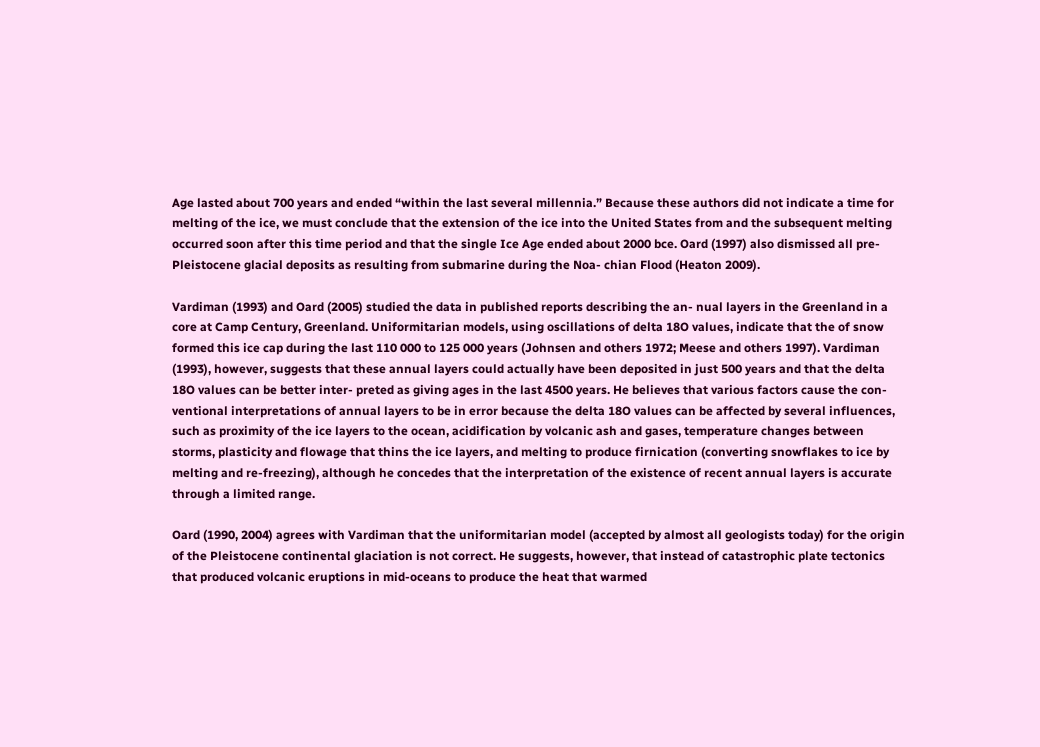Age lasted about 700 years and ended “within the last several millennia.” Because these authors did not indicate a time for melting of the ice, we must conclude that the extension of the ice into the United States from and the subsequent melting occurred soon after this time period and that the single Ice Age ended about 2000 bce. Oard (1997) also dismissed all pre-Pleistocene glacial deposits as resulting from submarine during the Noa- chian Flood (Heaton 2009).

Vardiman (1993) and Oard (2005) studied the data in published reports describing the an- nual layers in the Greenland in a core at Camp Century, Greenland. Uniformitarian models, using oscillations of delta 18O values, indicate that the of snow formed this ice cap during the last 110 000 to 125 000 years (Johnsen and others 1972; Meese and others 1997). Vardiman (1993), however, suggests that these annual layers could actually have been deposited in just 500 years and that the delta 18O values can be better inter- preted as giving ages in the last 4500 years. He believes that various factors cause the con- ventional interpretations of annual layers to be in error because the delta 18O values can be affected by several influences, such as proximity of the ice layers to the ocean, acidification by volcanic ash and gases, temperature changes between storms, plasticity and flowage that thins the ice layers, and melting to produce firnication (converting snowflakes to ice by melting and re-freezing), although he concedes that the interpretation of the existence of recent annual layers is accurate through a limited range.

Oard (1990, 2004) agrees with Vardiman that the uniformitarian model (accepted by almost all geologists today) for the origin of the Pleistocene continental glaciation is not correct. He suggests, however, that instead of catastrophic plate tectonics that produced volcanic eruptions in mid-oceans to produce the heat that warmed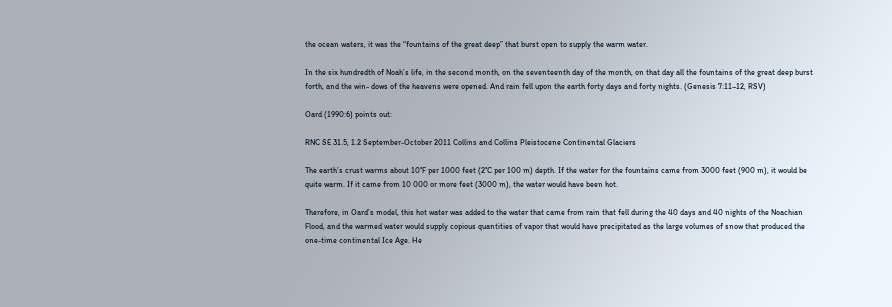the ocean waters, it was the “fountains of the great deep” that burst open to supply the warm water.

In the six hundredth of Noah’s life, in the second month, on the seventeenth day of the month, on that day all the fountains of the great deep burst forth, and the win- dows of the heavens were opened. And rain fell upon the earth forty days and forty nights. (Genesis 7:11–12, RSV)

Oard (1990:6) points out:

RNC SE 31.5, 1.2 September-October 2011 Collins and Collins Pleistocene Continental Glaciers

The earth’s crust warms about 10°F per 1000 feet (2°C per 100 m) depth. If the water for the fountains came from 3000 feet (900 m), it would be quite warm. If it came from 10 000 or more feet (3000 m), the water would have been hot.

Therefore, in Oard’s model, this hot water was added to the water that came from rain that fell during the 40 days and 40 nights of the Noachian Flood, and the warmed water would supply copious quantities of vapor that would have precipitated as the large volumes of snow that produced the one-time continental Ice Age. He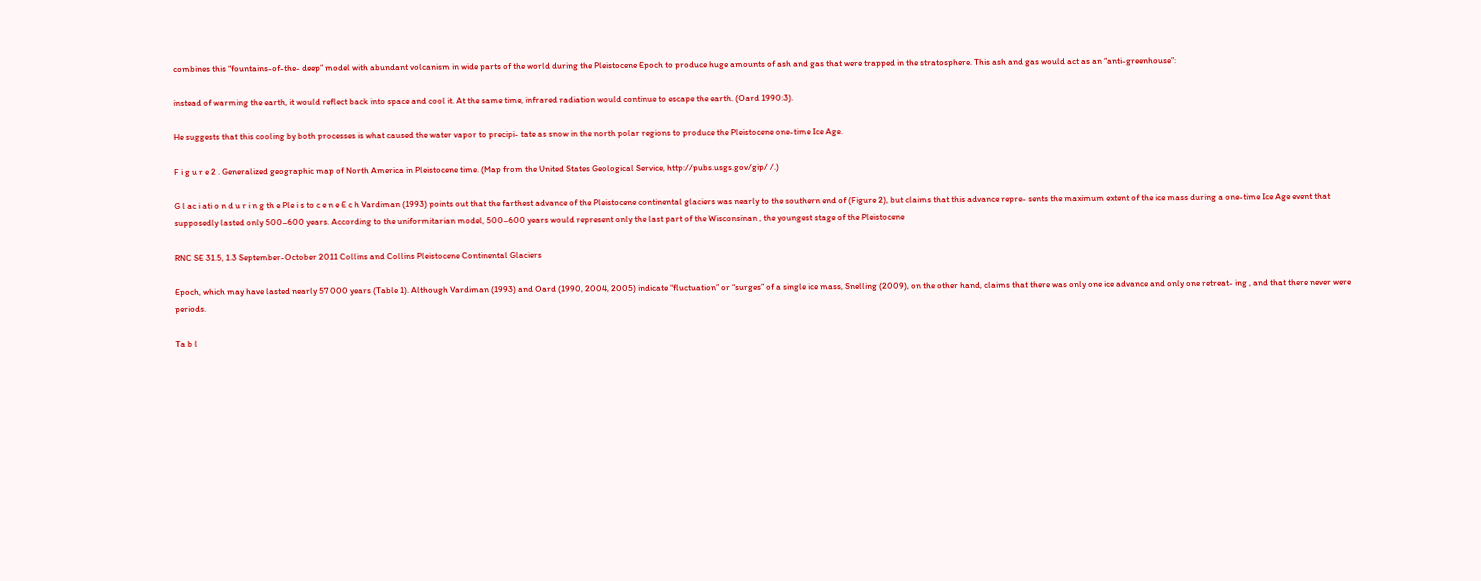combines this “fountains-of-the- deep” model with abundant volcanism in wide parts of the world during the Pleistocene Epoch to produce huge amounts of ash and gas that were trapped in the stratosphere. This ash and gas would act as an “anti-greenhouse”:

instead of warming the earth, it would reflect back into space and cool it. At the same time, infrared radiation would continue to escape the earth. (Oard 1990:3).

He suggests that this cooling by both processes is what caused the water vapor to precipi- tate as snow in the north polar regions to produce the Pleistocene one-time Ice Age.

F i g u r e 2 . Generalized geographic map of North America in Pleistocene time. (Map from the United States Geological Service, http://pubs.usgs.gov/gip/ /.)

G l ac i ati o n d u r i n g th e Ple i s to c e n e E c h Vardiman (1993) points out that the farthest advance of the Pleistocene continental glaciers was nearly to the southern end of (Figure 2), but claims that this advance repre- sents the maximum extent of the ice mass during a one-time Ice Age event that supposedly lasted only 500–600 years. According to the uniformitarian model, 500–600 years would represent only the last part of the Wisconsinan , the youngest stage of the Pleistocene

RNC SE 31.5, 1.3 September-October 2011 Collins and Collins Pleistocene Continental Glaciers

Epoch, which may have lasted nearly 57 000 years (Table 1). Although Vardiman (1993) and Oard (1990, 2004, 2005) indicate “fluctuation” or “surges” of a single ice mass, Snelling (2009), on the other hand, claims that there was only one ice advance and only one retreat- ing , and that there never were periods.

Ta b l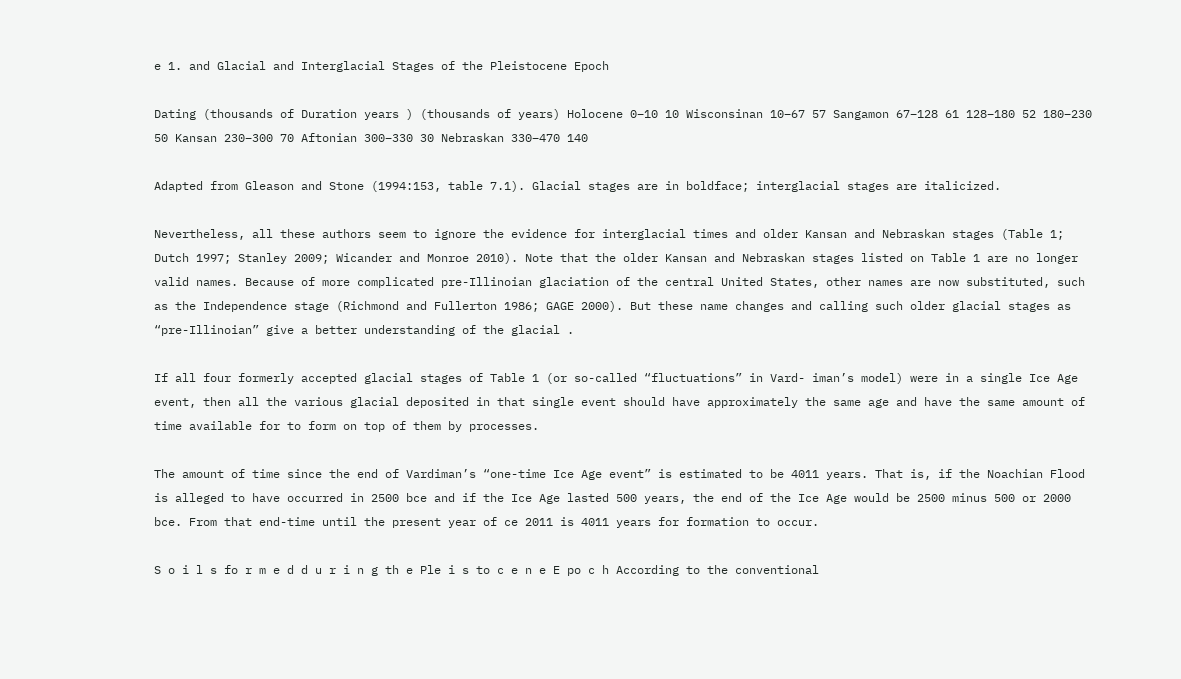e 1. and Glacial and Interglacial Stages of the Pleistocene Epoch

Dating (thousands of Duration years ) (thousands of years) Holocene 0–10 10 Wisconsinan 10–67 57 Sangamon 67–128 61 128–180 52 180–230 50 Kansan 230–300 70 Aftonian 300–330 30 Nebraskan 330–470 140

Adapted from Gleason and Stone (1994:153, table 7.1). Glacial stages are in boldface; interglacial stages are italicized.

Nevertheless, all these authors seem to ignore the evidence for interglacial times and older Kansan and Nebraskan stages (Table 1; Dutch 1997; Stanley 2009; Wicander and Monroe 2010). Note that the older Kansan and Nebraskan stages listed on Table 1 are no longer valid names. Because of more complicated pre-Illinoian glaciation of the central United States, other names are now substituted, such as the Independence stage (Richmond and Fullerton 1986; GAGE 2000). But these name changes and calling such older glacial stages as “pre-Illinoian” give a better understanding of the glacial .

If all four formerly accepted glacial stages of Table 1 (or so-called “fluctuations” in Vard- iman’s model) were in a single Ice Age event, then all the various glacial deposited in that single event should have approximately the same age and have the same amount of time available for to form on top of them by processes.

The amount of time since the end of Vardiman’s “one-time Ice Age event” is estimated to be 4011 years. That is, if the Noachian Flood is alleged to have occurred in 2500 bce and if the Ice Age lasted 500 years, the end of the Ice Age would be 2500 minus 500 or 2000 bce. From that end-time until the present year of ce 2011 is 4011 years for formation to occur.

S o i l s fo r m e d d u r i n g th e Ple i s to c e n e E po c h According to the conventional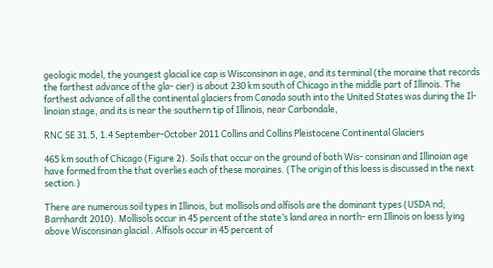geologic model, the youngest glacial ice cap is Wisconsinan in age, and its terminal (the moraine that records the farthest advance of the gla- cier) is about 230 km south of Chicago in the middle part of Illinois. The farthest advance of all the continental glaciers from Canada south into the United States was during the Il- linoian stage, and its is near the southern tip of Illinois, near Carbondale,

RNC SE 31.5, 1.4 September-October 2011 Collins and Collins Pleistocene Continental Glaciers

465 km south of Chicago (Figure 2). Soils that occur on the ground of both Wis- consinan and Illinoian age have formed from the that overlies each of these moraines. (The origin of this loess is discussed in the next section.)

There are numerous soil types in Illinois, but mollisols and alfisols are the dominant types (USDA nd; Barnhardt 2010). Mollisols occur in 45 percent of the state’s land area in north- ern Illinois on loess lying above Wisconsinan glacial . Alfisols occur in 45 percent of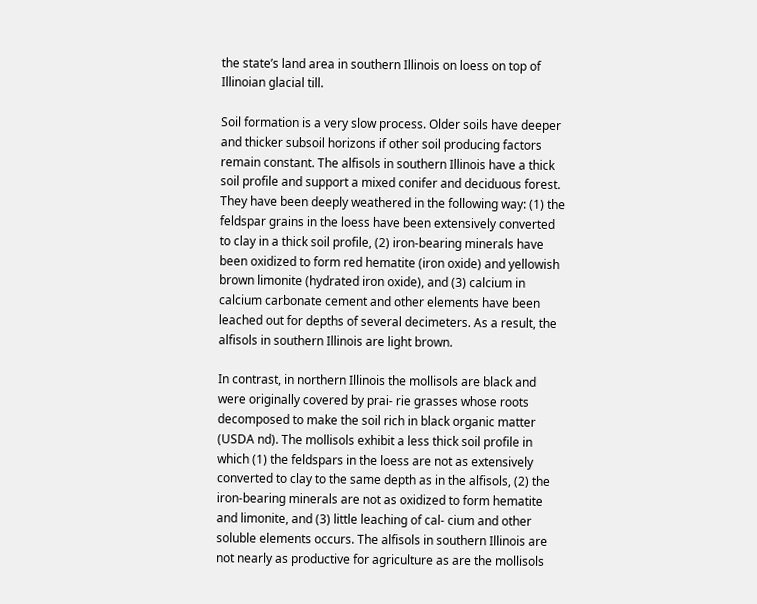the state’s land area in southern Illinois on loess on top of Illinoian glacial till.

Soil formation is a very slow process. Older soils have deeper and thicker subsoil horizons if other soil producing factors remain constant. The alfisols in southern Illinois have a thick soil profile and support a mixed conifer and deciduous forest. They have been deeply weathered in the following way: (1) the feldspar grains in the loess have been extensively converted to clay in a thick soil profile, (2) iron-bearing minerals have been oxidized to form red hematite (iron oxide) and yellowish brown limonite (hydrated iron oxide), and (3) calcium in calcium carbonate cement and other elements have been leached out for depths of several decimeters. As a result, the alfisols in southern Illinois are light brown.

In contrast, in northern Illinois the mollisols are black and were originally covered by prai- rie grasses whose roots decomposed to make the soil rich in black organic matter (USDA nd). The mollisols exhibit a less thick soil profile in which (1) the feldspars in the loess are not as extensively converted to clay to the same depth as in the alfisols, (2) the iron-bearing minerals are not as oxidized to form hematite and limonite, and (3) little leaching of cal- cium and other soluble elements occurs. The alfisols in southern Illinois are not nearly as productive for agriculture as are the mollisols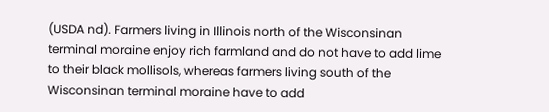(USDA nd). Farmers living in Illinois north of the Wisconsinan terminal moraine enjoy rich farmland and do not have to add lime to their black mollisols, whereas farmers living south of the Wisconsinan terminal moraine have to add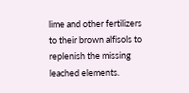lime and other fertilizers to their brown alfisols to replenish the missing leached elements.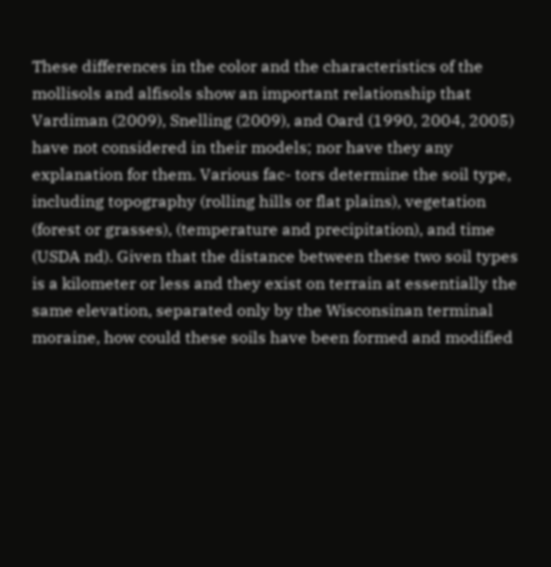These differences in the color and the characteristics of the mollisols and alfisols show an important relationship that Vardiman (2009), Snelling (2009), and Oard (1990, 2004, 2005) have not considered in their models; nor have they any explanation for them. Various fac- tors determine the soil type, including topography (rolling hills or flat plains), vegetation (forest or grasses), (temperature and precipitation), and time (USDA nd). Given that the distance between these two soil types is a kilometer or less and they exist on terrain at essentially the same elevation, separated only by the Wisconsinan terminal moraine, how could these soils have been formed and modified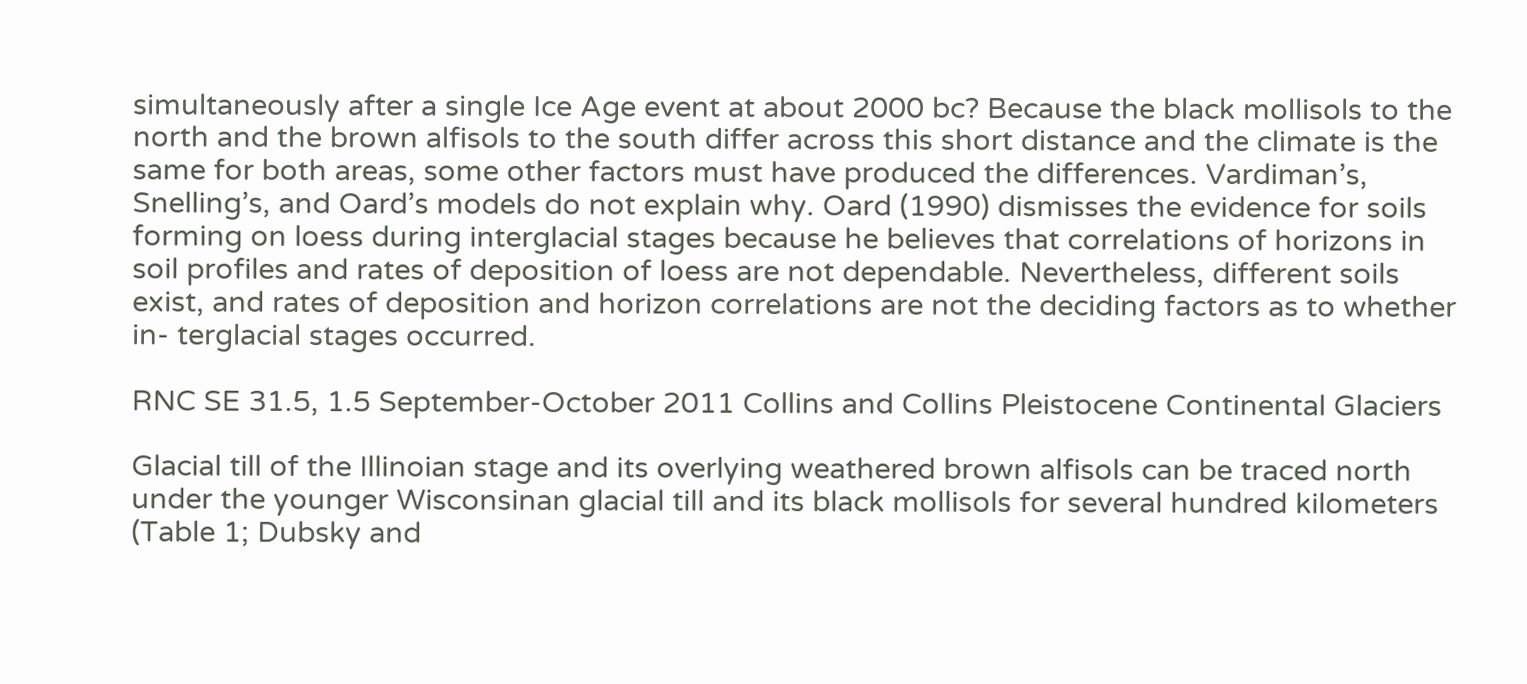simultaneously after a single Ice Age event at about 2000 bc? Because the black mollisols to the north and the brown alfisols to the south differ across this short distance and the climate is the same for both areas, some other factors must have produced the differences. Vardiman’s, Snelling’s, and Oard’s models do not explain why. Oard (1990) dismisses the evidence for soils forming on loess during interglacial stages because he believes that correlations of horizons in soil profiles and rates of deposition of loess are not dependable. Nevertheless, different soils exist, and rates of deposition and horizon correlations are not the deciding factors as to whether in- terglacial stages occurred.

RNC SE 31.5, 1.5 September-October 2011 Collins and Collins Pleistocene Continental Glaciers

Glacial till of the Illinoian stage and its overlying weathered brown alfisols can be traced north under the younger Wisconsinan glacial till and its black mollisols for several hundred kilometers (Table 1; Dubsky and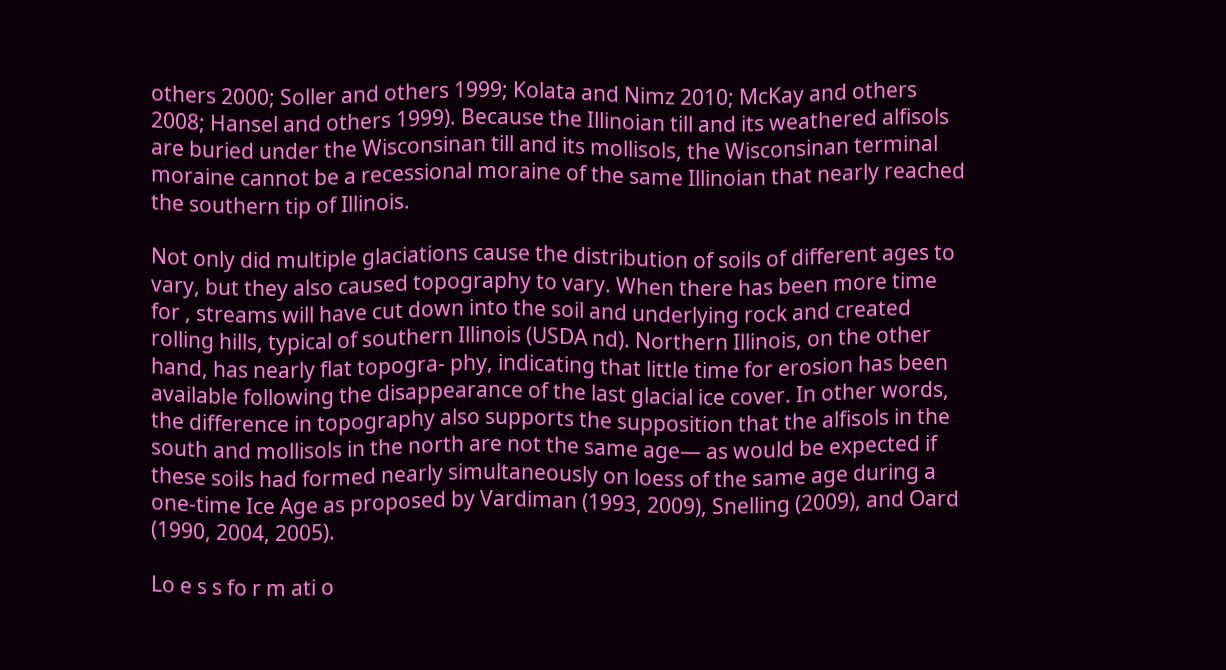others 2000; Soller and others 1999; Kolata and Nimz 2010; McKay and others 2008; Hansel and others 1999). Because the Illinoian till and its weathered alfisols are buried under the Wisconsinan till and its mollisols, the Wisconsinan terminal moraine cannot be a recessional moraine of the same Illinoian that nearly reached the southern tip of Illinois.

Not only did multiple glaciations cause the distribution of soils of different ages to vary, but they also caused topography to vary. When there has been more time for , streams will have cut down into the soil and underlying rock and created rolling hills, typical of southern Illinois (USDA nd). Northern Illinois, on the other hand, has nearly flat topogra- phy, indicating that little time for erosion has been available following the disappearance of the last glacial ice cover. In other words, the difference in topography also supports the supposition that the alfisols in the south and mollisols in the north are not the same age— as would be expected if these soils had formed nearly simultaneously on loess of the same age during a one-time Ice Age as proposed by Vardiman (1993, 2009), Snelling (2009), and Oard (1990, 2004, 2005).

Lo e s s fo r m ati o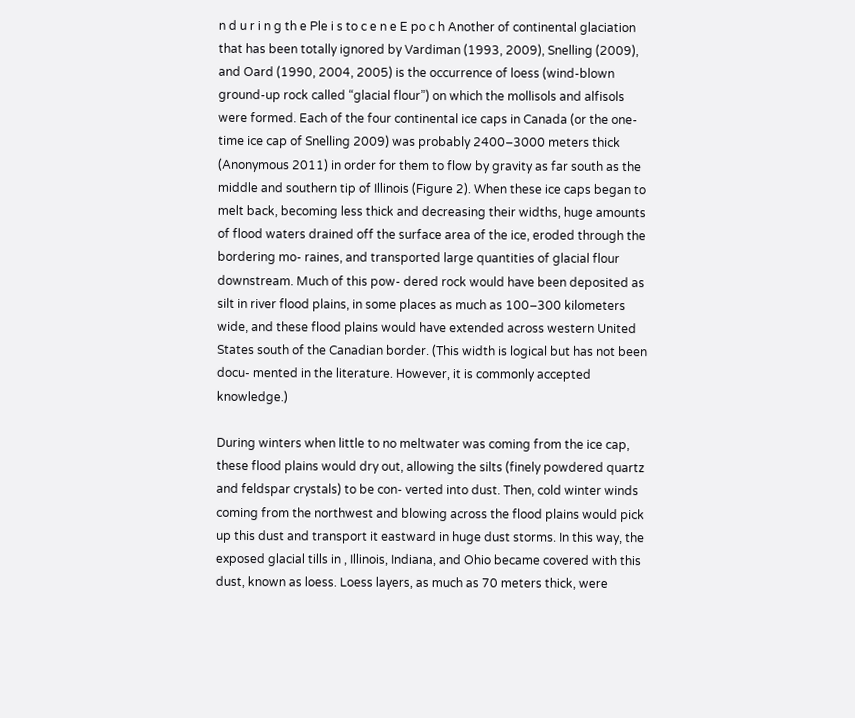n d u r i n g th e Ple i s to c e n e E po c h Another of continental glaciation that has been totally ignored by Vardiman (1993, 2009), Snelling (2009), and Oard (1990, 2004, 2005) is the occurrence of loess (wind-blown ground-up rock called “glacial flour”) on which the mollisols and alfisols were formed. Each of the four continental ice caps in Canada (or the one-time ice cap of Snelling 2009) was probably 2400–3000 meters thick (Anonymous 2011) in order for them to flow by gravity as far south as the middle and southern tip of Illinois (Figure 2). When these ice caps began to melt back, becoming less thick and decreasing their widths, huge amounts of flood waters drained off the surface area of the ice, eroded through the bordering mo- raines, and transported large quantities of glacial flour downstream. Much of this pow- dered rock would have been deposited as silt in river flood plains, in some places as much as 100–300 kilometers wide, and these flood plains would have extended across western United States south of the Canadian border. (This width is logical but has not been docu- mented in the literature. However, it is commonly accepted knowledge.)

During winters when little to no meltwater was coming from the ice cap, these flood plains would dry out, allowing the silts (finely powdered quartz and feldspar crystals) to be con- verted into dust. Then, cold winter winds coming from the northwest and blowing across the flood plains would pick up this dust and transport it eastward in huge dust storms. In this way, the exposed glacial tills in , Illinois, Indiana, and Ohio became covered with this dust, known as loess. Loess layers, as much as 70 meters thick, were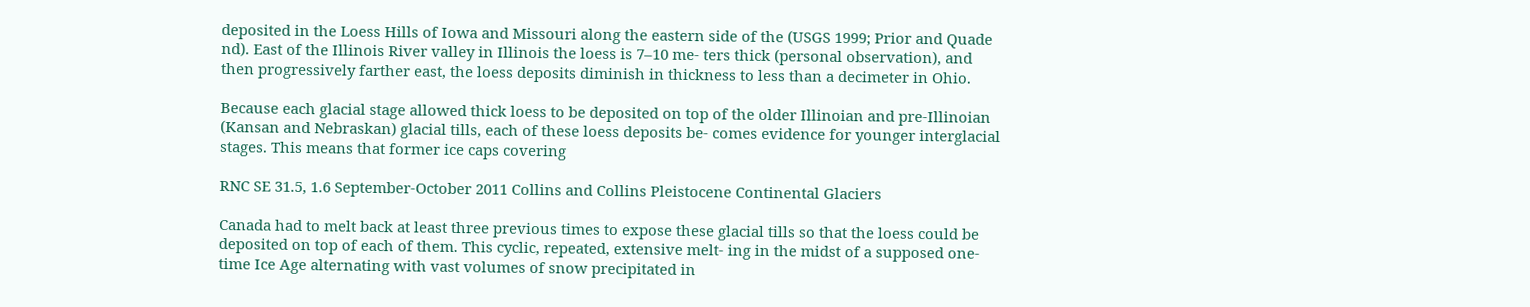deposited in the Loess Hills of Iowa and Missouri along the eastern side of the (USGS 1999; Prior and Quade nd). East of the Illinois River valley in Illinois the loess is 7–10 me- ters thick (personal observation), and then progressively farther east, the loess deposits diminish in thickness to less than a decimeter in Ohio.

Because each glacial stage allowed thick loess to be deposited on top of the older Illinoian and pre-Illinoian (Kansan and Nebraskan) glacial tills, each of these loess deposits be- comes evidence for younger interglacial stages. This means that former ice caps covering

RNC SE 31.5, 1.6 September-October 2011 Collins and Collins Pleistocene Continental Glaciers

Canada had to melt back at least three previous times to expose these glacial tills so that the loess could be deposited on top of each of them. This cyclic, repeated, extensive melt- ing in the midst of a supposed one-time Ice Age alternating with vast volumes of snow precipitated in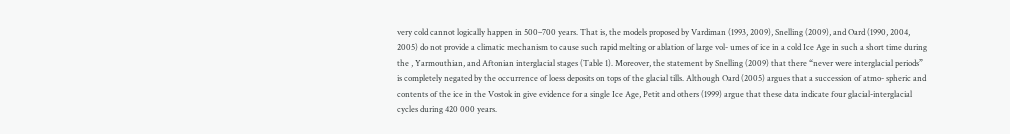very cold cannot logically happen in 500–700 years. That is, the models proposed by Vardiman (1993, 2009), Snelling (2009), and Oard (1990, 2004, 2005) do not provide a climatic mechanism to cause such rapid melting or ablation of large vol- umes of ice in a cold Ice Age in such a short time during the , Yarmouthian, and Aftonian interglacial stages (Table 1). Moreover, the statement by Snelling (2009) that there “never were interglacial periods” is completely negated by the occurrence of loess deposits on tops of the glacial tills. Although Oard (2005) argues that a succession of atmo- spheric and contents of the ice in the Vostok in give evidence for a single Ice Age, Petit and others (1999) argue that these data indicate four glacial-interglacial cycles during 420 000 years.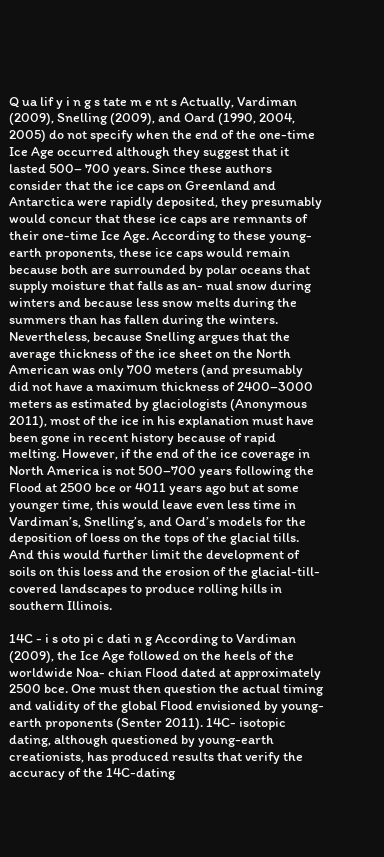Q ua lif y i n g s tate m e nt s Actually, Vardiman (2009), Snelling (2009), and Oard (1990, 2004, 2005) do not specify when the end of the one-time Ice Age occurred although they suggest that it lasted 500– 700 years. Since these authors consider that the ice caps on Greenland and Antarctica were rapidly deposited, they presumably would concur that these ice caps are remnants of their one-time Ice Age. According to these young-earth proponents, these ice caps would remain because both are surrounded by polar oceans that supply moisture that falls as an- nual snow during winters and because less snow melts during the summers than has fallen during the winters. Nevertheless, because Snelling argues that the average thickness of the ice sheet on the North American was only 700 meters (and presumably did not have a maximum thickness of 2400–3000 meters as estimated by glaciologists (Anonymous 2011), most of the ice in his explanation must have been gone in recent history because of rapid melting. However, if the end of the ice coverage in North America is not 500–700 years following the Flood at 2500 bce or 4011 years ago but at some younger time, this would leave even less time in Vardiman’s, Snelling’s, and Oard’s models for the deposition of loess on the tops of the glacial tills. And this would further limit the development of soils on this loess and the erosion of the glacial-till-covered landscapes to produce rolling hills in southern Illinois.

14C - i s oto pi c dati n g According to Vardiman (2009), the Ice Age followed on the heels of the worldwide Noa- chian Flood dated at approximately 2500 bce. One must then question the actual timing and validity of the global Flood envisioned by young-earth proponents (Senter 2011). 14C- isotopic dating, although questioned by young-earth creationists, has produced results that verify the accuracy of the 14C-dating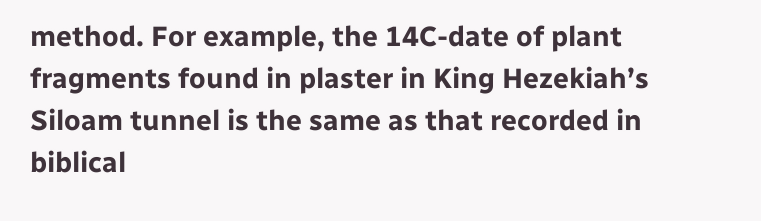method. For example, the 14C-date of plant fragments found in plaster in King Hezekiah’s Siloam tunnel is the same as that recorded in biblical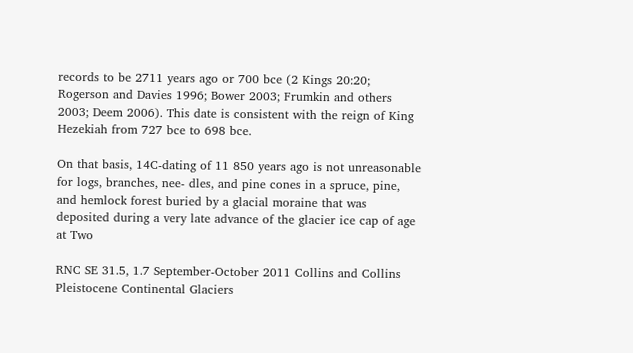records to be 2711 years ago or 700 bce (2 Kings 20:20; Rogerson and Davies 1996; Bower 2003; Frumkin and others 2003; Deem 2006). This date is consistent with the reign of King Hezekiah from 727 bce to 698 bce.

On that basis, 14C-dating of 11 850 years ago is not unreasonable for logs, branches, nee- dles, and pine cones in a spruce, pine, and hemlock forest buried by a glacial moraine that was deposited during a very late advance of the glacier ice cap of age at Two

RNC SE 31.5, 1.7 September-October 2011 Collins and Collins Pleistocene Continental Glaciers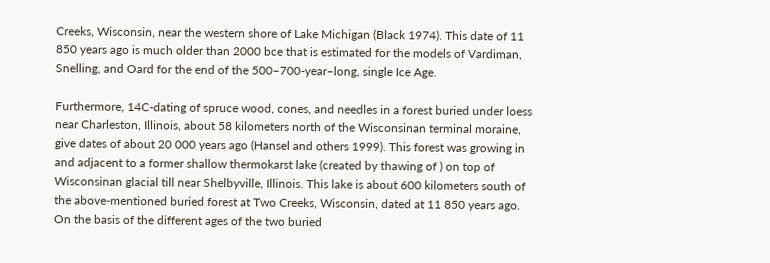Creeks, Wisconsin, near the western shore of Lake Michigan (Black 1974). This date of 11 850 years ago is much older than 2000 bce that is estimated for the models of Vardiman, Snelling, and Oard for the end of the 500–700-year–long, single Ice Age.

Furthermore, 14C-dating of spruce wood, cones, and needles in a forest buried under loess near Charleston, Illinois, about 58 kilometers north of the Wisconsinan terminal moraine, give dates of about 20 000 years ago (Hansel and others 1999). This forest was growing in and adjacent to a former shallow thermokarst lake (created by thawing of ) on top of Wisconsinan glacial till near Shelbyville, Illinois. This lake is about 600 kilometers south of the above-mentioned buried forest at Two Creeks, Wisconsin, dated at 11 850 years ago. On the basis of the different ages of the two buried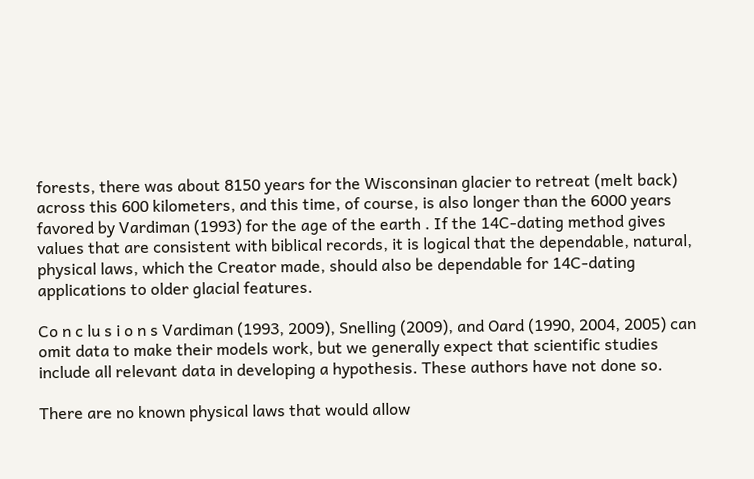forests, there was about 8150 years for the Wisconsinan glacier to retreat (melt back) across this 600 kilometers, and this time, of course, is also longer than the 6000 years favored by Vardiman (1993) for the age of the earth . If the 14C-dating method gives values that are consistent with biblical records, it is logical that the dependable, natural, physical laws, which the Creator made, should also be dependable for 14C-dating applications to older glacial features.

Co n c lu s i o n s Vardiman (1993, 2009), Snelling (2009), and Oard (1990, 2004, 2005) can omit data to make their models work, but we generally expect that scientific studies include all relevant data in developing a hypothesis. These authors have not done so.

There are no known physical laws that would allow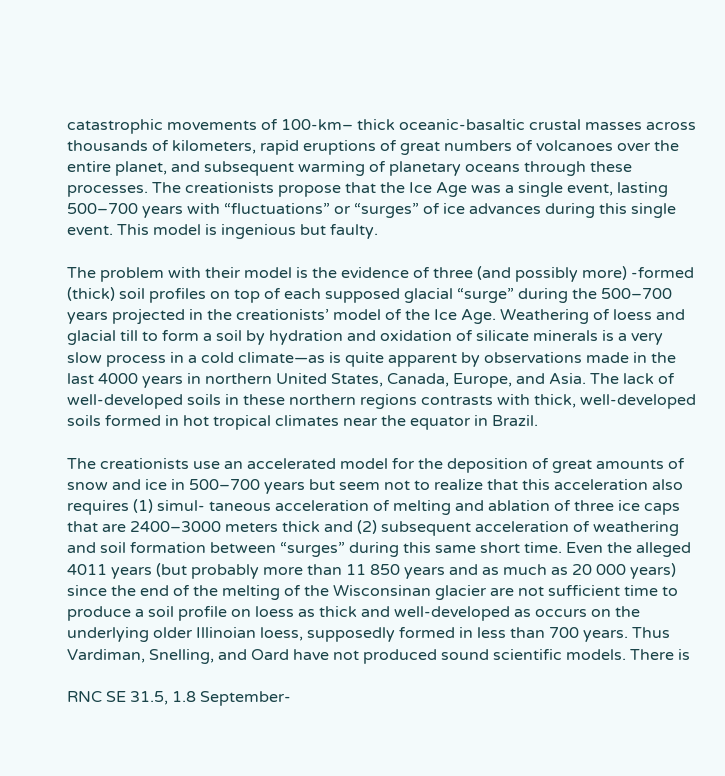catastrophic movements of 100-km– thick oceanic-basaltic crustal masses across thousands of kilometers, rapid eruptions of great numbers of volcanoes over the entire planet, and subsequent warming of planetary oceans through these processes. The creationists propose that the Ice Age was a single event, lasting 500–700 years with “fluctuations” or “surges” of ice advances during this single event. This model is ingenious but faulty.

The problem with their model is the evidence of three (and possibly more) -formed (thick) soil profiles on top of each supposed glacial “surge” during the 500–700 years projected in the creationists’ model of the Ice Age. Weathering of loess and glacial till to form a soil by hydration and oxidation of silicate minerals is a very slow process in a cold climate—as is quite apparent by observations made in the last 4000 years in northern United States, Canada, Europe, and Asia. The lack of well-developed soils in these northern regions contrasts with thick, well-developed soils formed in hot tropical climates near the equator in Brazil.

The creationists use an accelerated model for the deposition of great amounts of snow and ice in 500–700 years but seem not to realize that this acceleration also requires (1) simul- taneous acceleration of melting and ablation of three ice caps that are 2400–3000 meters thick and (2) subsequent acceleration of weathering and soil formation between “surges” during this same short time. Even the alleged 4011 years (but probably more than 11 850 years and as much as 20 000 years) since the end of the melting of the Wisconsinan glacier are not sufficient time to produce a soil profile on loess as thick and well-developed as occurs on the underlying older Illinoian loess, supposedly formed in less than 700 years. Thus Vardiman, Snelling, and Oard have not produced sound scientific models. There is

RNC SE 31.5, 1.8 September-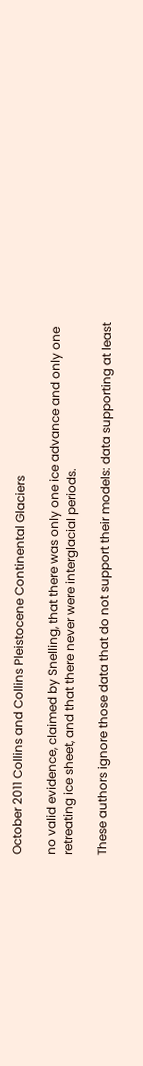October 2011 Collins and Collins Pleistocene Continental Glaciers

no valid evidence, claimed by Snelling, that there was only one ice advance and only one retreating ice sheet, and that there never were interglacial periods.

These authors ignore those data that do not support their models: data supporting at least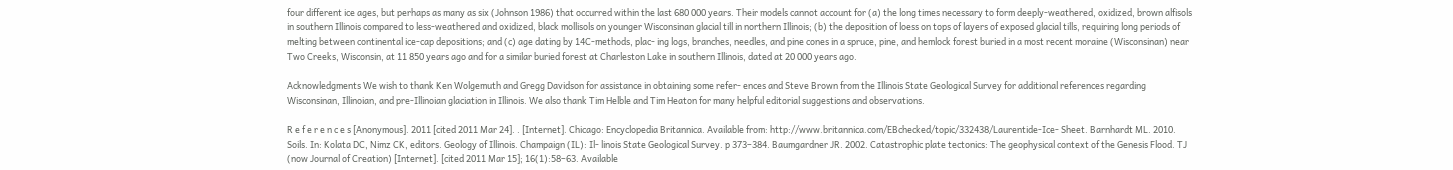four different ice ages, but perhaps as many as six (Johnson 1986) that occurred within the last 680 000 years. Their models cannot account for (a) the long times necessary to form deeply-weathered, oxidized, brown alfisols in southern Illinois compared to less-weathered and oxidized, black mollisols on younger Wisconsinan glacial till in northern Illinois; (b) the deposition of loess on tops of layers of exposed glacial tills, requiring long periods of melting between continental ice-cap depositions; and (c) age dating by 14C-methods, plac- ing logs, branches, needles, and pine cones in a spruce, pine, and hemlock forest buried in a most recent moraine (Wisconsinan) near Two Creeks, Wisconsin, at 11 850 years ago and for a similar buried forest at Charleston Lake in southern Illinois, dated at 20 000 years ago.

Acknowledgments We wish to thank Ken Wolgemuth and Gregg Davidson for assistance in obtaining some refer- ences and Steve Brown from the Illinois State Geological Survey for additional references regarding Wisconsinan, Illinoian, and pre-Illinoian glaciation in Illinois. We also thank Tim Helble and Tim Heaton for many helpful editorial suggestions and observations.

R e f e r e n c e s [Anonymous]. 2011 [cited 2011 Mar 24]. . [Internet]. Chicago: Encyclopedia Britannica. Available from: http://www.britannica.com/EBchecked/topic/332438/Laurentide-Ice- Sheet. Barnhardt ML. 2010. Soils. In: Kolata DC, Nimz CK, editors. Geology of Illinois. Champaign (IL): Il- linois State Geological Survey. p 373–384. Baumgardner JR. 2002. Catastrophic plate tectonics: The geophysical context of the Genesis Flood. TJ (now Journal of Creation) [Internet]. [cited 2011 Mar 15]; 16(1):58–63. Available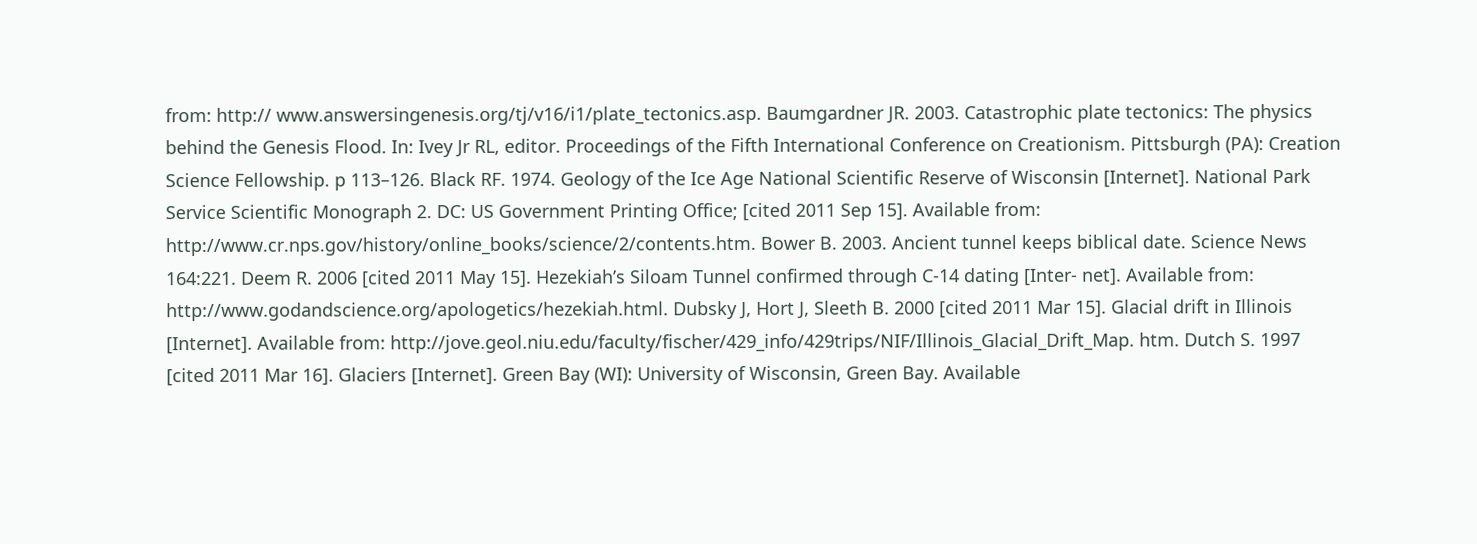from: http:// www.answersingenesis.org/tj/v16/i1/plate_tectonics.asp. Baumgardner JR. 2003. Catastrophic plate tectonics: The physics behind the Genesis Flood. In: Ivey Jr RL, editor. Proceedings of the Fifth International Conference on Creationism. Pittsburgh (PA): Creation Science Fellowship. p 113–126. Black RF. 1974. Geology of the Ice Age National Scientific Reserve of Wisconsin [Internet]. National Park Service Scientific Monograph 2. DC: US Government Printing Office; [cited 2011 Sep 15]. Available from: http://www.cr.nps.gov/history/online_books/science/2/contents.htm. Bower B. 2003. Ancient tunnel keeps biblical date. Science News 164:221. Deem R. 2006 [cited 2011 May 15]. Hezekiah’s Siloam Tunnel confirmed through C-14 dating [Inter- net]. Available from: http://www.godandscience.org/apologetics/hezekiah.html. Dubsky J, Hort J, Sleeth B. 2000 [cited 2011 Mar 15]. Glacial drift in Illinois [Internet]. Available from: http://jove.geol.niu.edu/faculty/fischer/429_info/429trips/NIF/Illinois_Glacial_Drift_Map. htm. Dutch S. 1997 [cited 2011 Mar 16]. Glaciers [Internet]. Green Bay (WI): University of Wisconsin, Green Bay. Available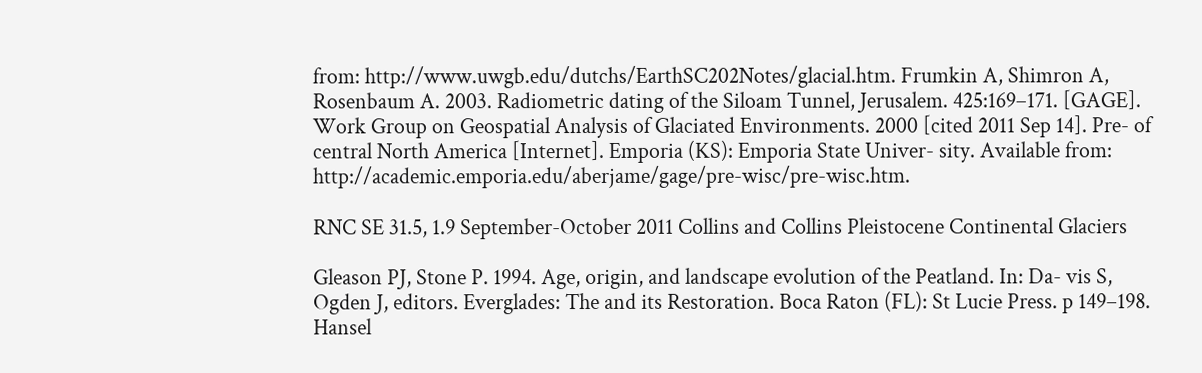from: http://www.uwgb.edu/dutchs/EarthSC202Notes/glacial.htm. Frumkin A, Shimron A, Rosenbaum A. 2003. Radiometric dating of the Siloam Tunnel, Jerusalem. 425:169–171. [GAGE]. Work Group on Geospatial Analysis of Glaciated Environments. 2000 [cited 2011 Sep 14]. Pre- of central North America [Internet]. Emporia (KS): Emporia State Univer- sity. Available from: http://academic.emporia.edu/aberjame/gage/pre-wisc/pre-wisc.htm.

RNC SE 31.5, 1.9 September-October 2011 Collins and Collins Pleistocene Continental Glaciers

Gleason PJ, Stone P. 1994. Age, origin, and landscape evolution of the Peatland. In: Da- vis S, Ogden J, editors. Everglades: The and its Restoration. Boca Raton (FL): St Lucie Press. p 149–198. Hansel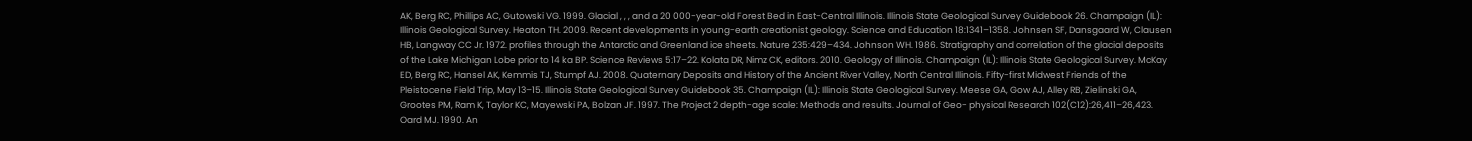AK, Berg RC, Phillips AC, Gutowski VG. 1999. Glacial , , , and a 20 000-year-old Forest Bed in East-Central Illinois. Illinois State Geological Survey Guidebook 26. Champaign (IL): Illinois Geological Survey. Heaton TH. 2009. Recent developments in young-earth creationist geology. Science and Education 18:1341–1358. Johnsen SF, Dansgaard W, Clausen HB, Langway CC Jr. 1972. profiles through the Antarctic and Greenland ice sheets. Nature 235:429–434. Johnson WH. 1986. Stratigraphy and correlation of the glacial deposits of the Lake Michigan Lobe prior to 14 ka BP. Science Reviews 5:17–22. Kolata DR, Nimz CK, editors. 2010. Geology of Illinois. Champaign (IL): Illinois State Geological Survey. McKay ED, Berg RC, Hansel AK, Kemmis TJ, Stumpf AJ. 2008. Quaternary Deposits and History of the Ancient River Valley, North Central Illinois. Fifty-first Midwest Friends of the Pleistocene Field Trip, May 13–15. Illinois State Geological Survey Guidebook 35. Champaign (IL): Illinois State Geological Survey. Meese GA, Gow AJ, Alley RB, Zielinski GA, Grootes PM, Ram K, Taylor KC, Mayewski PA, Bolzan JF. 1997. The Project 2 depth-age scale: Methods and results. Journal of Geo- physical Research 102(C12):26,411–26,423. Oard MJ. 1990. An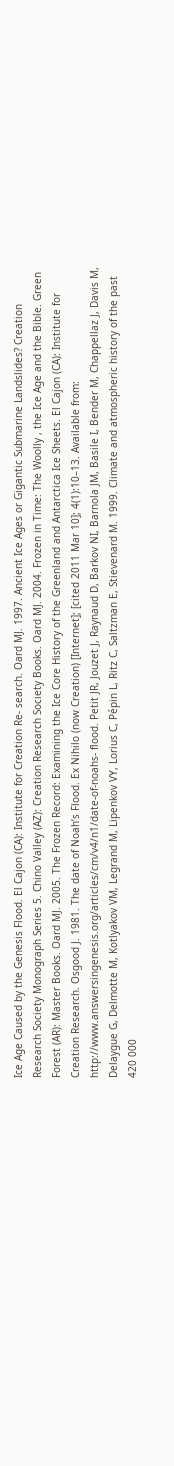Ice Age Caused by the Genesis Flood. El Cajon (CA): Institute for Creation Re- search. Oard MJ. 1997. Ancient Ice Ages or Gigantic Submarine Landslides? Creation Research Society Monograph Series 5. Chino Valley (AZ): Creation Research Society Books. Oard MJ. 2004. Frozen in Time: The Woolly , the Ice Age and the Bible. Green Forest (AR): Master Books. Oard MJ. 2005. The Frozen Record: Examining the Ice Core History of the Greenland and Antarctica Ice Sheets. El Cajon (CA): Institute for Creation Research. Osgood J. 1981. The date of Noah’s Flood. Ex Nihilo (now Creation) [Internet]; [cited 2011 Mar 10]; 4(1):10–13. Available from: http://www.answersingenesis.org/articles/cm/v4/n1/date-of-noahs- flood. Petit JR, Jouzet J, Raynaud D, Barkov NI, Barnola JM, Basile I, Bender M, Chappellaz J, Davis M, Delaygue G, Delmotte M, Kotlyakov VM, Legrand M, Lipenkov VY, Lorius C, Pépin L, Ritz C, Saltzman E, Stievenard M. 1999. Climate and atmospheric history of the past 420 000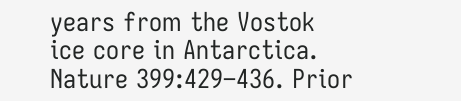years from the Vostok ice core in Antarctica. Nature 399:429–436. Prior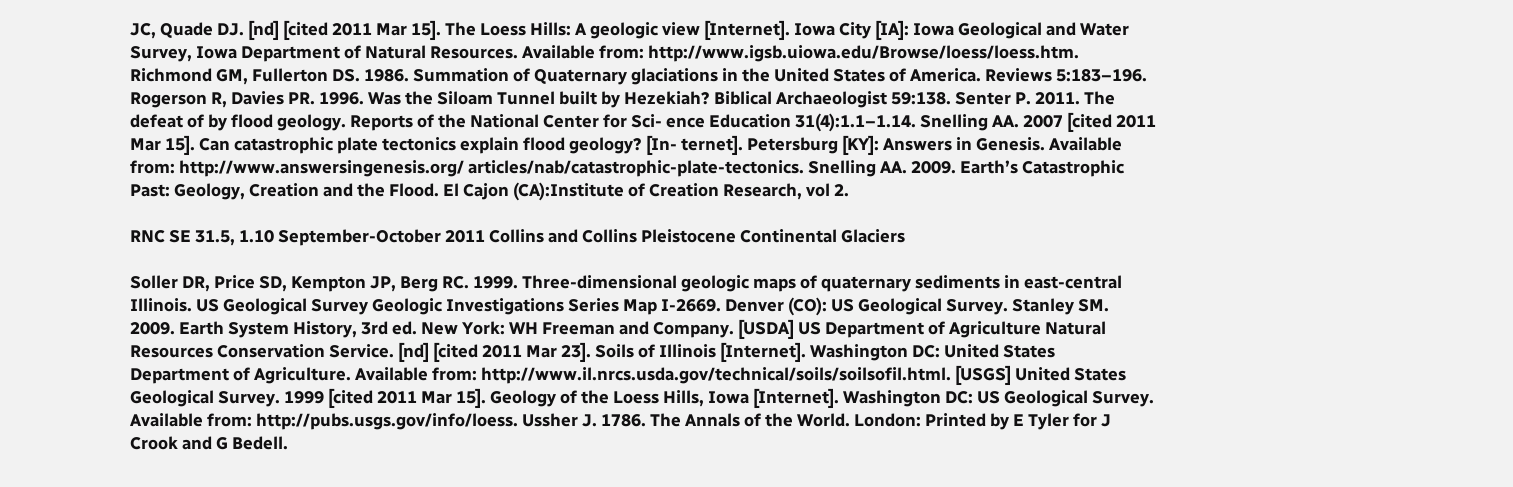JC, Quade DJ. [nd] [cited 2011 Mar 15]. The Loess Hills: A geologic view [Internet]. Iowa City [IA]: Iowa Geological and Water Survey, Iowa Department of Natural Resources. Available from: http://www.igsb.uiowa.edu/Browse/loess/loess.htm. Richmond GM, Fullerton DS. 1986. Summation of Quaternary glaciations in the United States of America. Reviews 5:183–196. Rogerson R, Davies PR. 1996. Was the Siloam Tunnel built by Hezekiah? Biblical Archaeologist 59:138. Senter P. 2011. The defeat of by flood geology. Reports of the National Center for Sci- ence Education 31(4):1.1–1.14. Snelling AA. 2007 [cited 2011 Mar 15]. Can catastrophic plate tectonics explain flood geology? [In- ternet]. Petersburg [KY]: Answers in Genesis. Available from: http://www.answersingenesis.org/ articles/nab/catastrophic-plate-tectonics. Snelling AA. 2009. Earth’s Catastrophic Past: Geology, Creation and the Flood. El Cajon (CA):Institute of Creation Research, vol 2.

RNC SE 31.5, 1.10 September-October 2011 Collins and Collins Pleistocene Continental Glaciers

Soller DR, Price SD, Kempton JP, Berg RC. 1999. Three-dimensional geologic maps of quaternary sediments in east-central Illinois. US Geological Survey Geologic Investigations Series Map I-2669. Denver (CO): US Geological Survey. Stanley SM. 2009. Earth System History, 3rd ed. New York: WH Freeman and Company. [USDA] US Department of Agriculture Natural Resources Conservation Service. [nd] [cited 2011 Mar 23]. Soils of Illinois [Internet]. Washington DC: United States Department of Agriculture. Available from: http://www.il.nrcs.usda.gov/technical/soils/soilsofil.html. [USGS] United States Geological Survey. 1999 [cited 2011 Mar 15]. Geology of the Loess Hills, Iowa [Internet]. Washington DC: US Geological Survey. Available from: http://pubs.usgs.gov/info/loess. Ussher J. 1786. The Annals of the World. London: Printed by E Tyler for J Crook and G Bedell.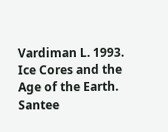Vardiman L. 1993. Ice Cores and the Age of the Earth. Santee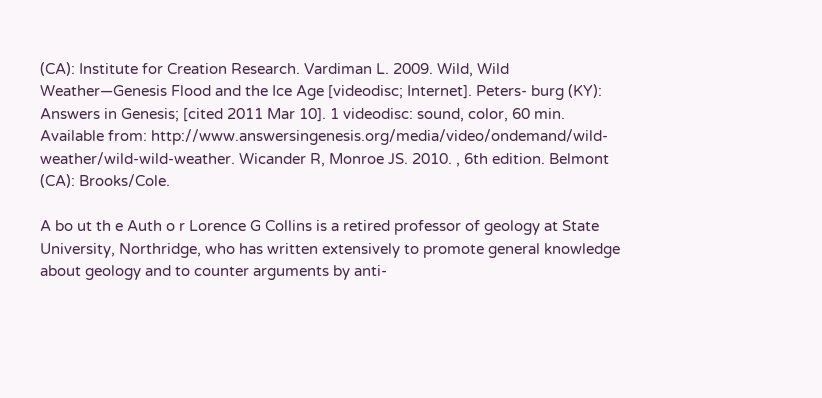(CA): Institute for Creation Research. Vardiman L. 2009. Wild, Wild Weather—Genesis Flood and the Ice Age [videodisc; Internet]. Peters- burg (KY): Answers in Genesis; [cited 2011 Mar 10]. 1 videodisc: sound, color, 60 min. Available from: http://www.answersingenesis.org/media/video/ondemand/wild-weather/wild-wild-weather. Wicander R, Monroe JS. 2010. , 6th edition. Belmont (CA): Brooks/Cole.

A bo ut th e Auth o r Lorence G Collins is a retired professor of geology at State University, Northridge, who has written extensively to promote general knowledge about geology and to counter arguments by anti-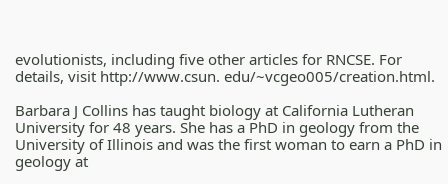evolutionists, including five other articles for RNCSE. For details, visit http://www.csun. edu/~vcgeo005/creation.html.

Barbara J Collins has taught biology at California Lutheran University for 48 years. She has a PhD in geology from the University of Illinois and was the first woman to earn a PhD in geology at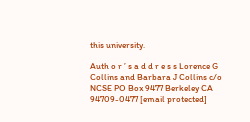this university.

Auth o r ’ s a d d r e s s Lorence G Collins and Barbara J Collins c/o NCSE PO Box 9477 Berkeley CA 94709-0477 [email protected]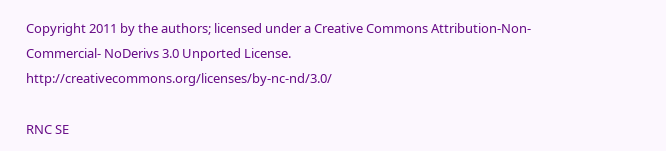Copyright 2011 by the authors; licensed under a Creative Commons Attribution-Non-Commercial- NoDerivs 3.0 Unported License. http://creativecommons.org/licenses/by-nc-nd/3.0/

RNC SE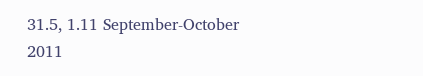31.5, 1.11 September-October 2011